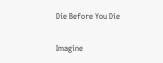Die Before You Die

Imagine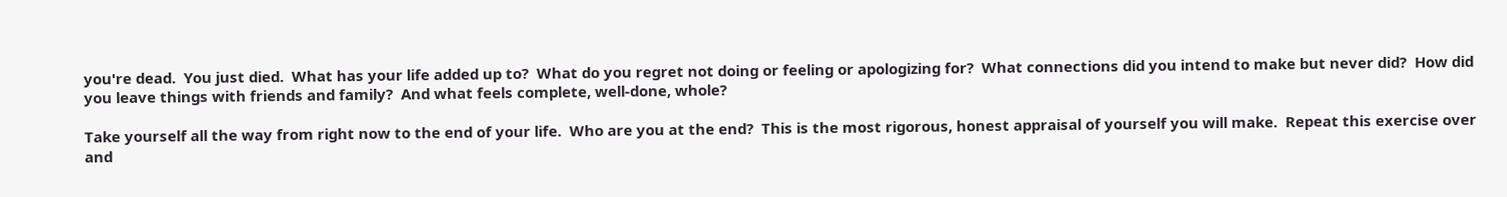you're dead.  You just died.  What has your life added up to?  What do you regret not doing or feeling or apologizing for?  What connections did you intend to make but never did?  How did you leave things with friends and family?  And what feels complete, well-done, whole?

Take yourself all the way from right now to the end of your life.  Who are you at the end?  This is the most rigorous, honest appraisal of yourself you will make.  Repeat this exercise over and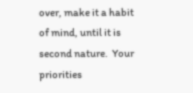over, make it a habit of mind, until it is second nature.  Your priorities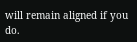will remain aligned if you do.